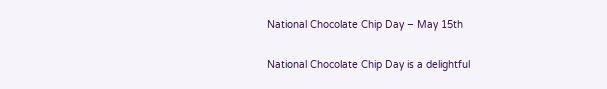National Chocolate Chip Day – May 15th

National Chocolate Chip Day is a delightful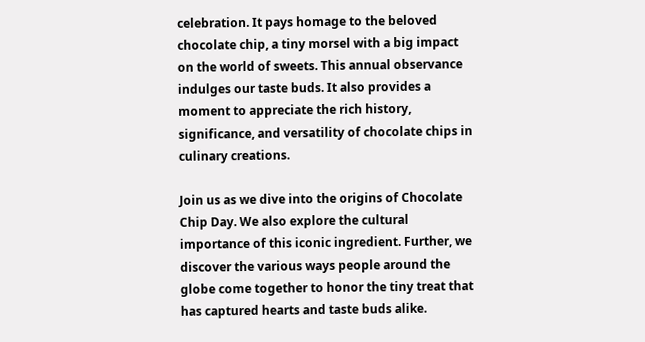celebration. It pays homage to the beloved chocolate chip, a tiny morsel with a big impact on the world of sweets. This annual observance indulges our taste buds. It also provides a moment to appreciate the rich history, significance, and versatility of chocolate chips in culinary creations.

Join us as we dive into the origins of Chocolate Chip Day. We also explore the cultural importance of this iconic ingredient. Further, we discover the various ways people around the globe come together to honor the tiny treat that has captured hearts and taste buds alike.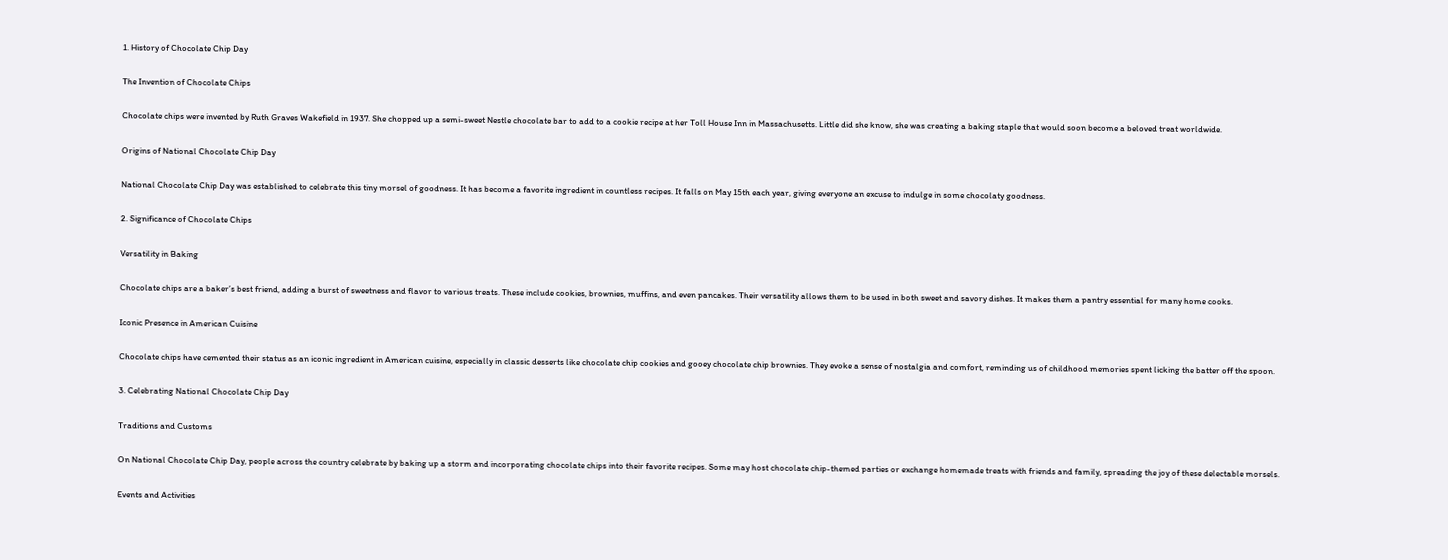1. History of Chocolate Chip Day

The Invention of Chocolate Chips

Chocolate chips were invented by Ruth Graves Wakefield in 1937. She chopped up a semi-sweet Nestle chocolate bar to add to a cookie recipe at her Toll House Inn in Massachusetts. Little did she know, she was creating a baking staple that would soon become a beloved treat worldwide.

Origins of National Chocolate Chip Day

National Chocolate Chip Day was established to celebrate this tiny morsel of goodness. It has become a favorite ingredient in countless recipes. It falls on May 15th each year, giving everyone an excuse to indulge in some chocolaty goodness.

2. Significance of Chocolate Chips

Versatility in Baking

Chocolate chips are a baker’s best friend, adding a burst of sweetness and flavor to various treats. These include cookies, brownies, muffins, and even pancakes. Their versatility allows them to be used in both sweet and savory dishes. It makes them a pantry essential for many home cooks.

Iconic Presence in American Cuisine

Chocolate chips have cemented their status as an iconic ingredient in American cuisine, especially in classic desserts like chocolate chip cookies and gooey chocolate chip brownies. They evoke a sense of nostalgia and comfort, reminding us of childhood memories spent licking the batter off the spoon.

3. Celebrating National Chocolate Chip Day

Traditions and Customs

On National Chocolate Chip Day, people across the country celebrate by baking up a storm and incorporating chocolate chips into their favorite recipes. Some may host chocolate chip-themed parties or exchange homemade treats with friends and family, spreading the joy of these delectable morsels.

Events and Activities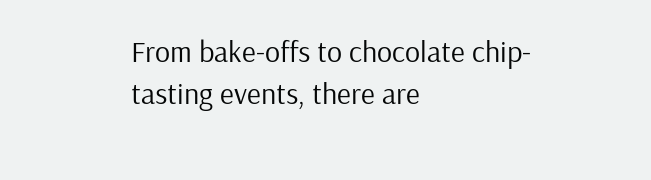From bake-offs to chocolate chip-tasting events, there are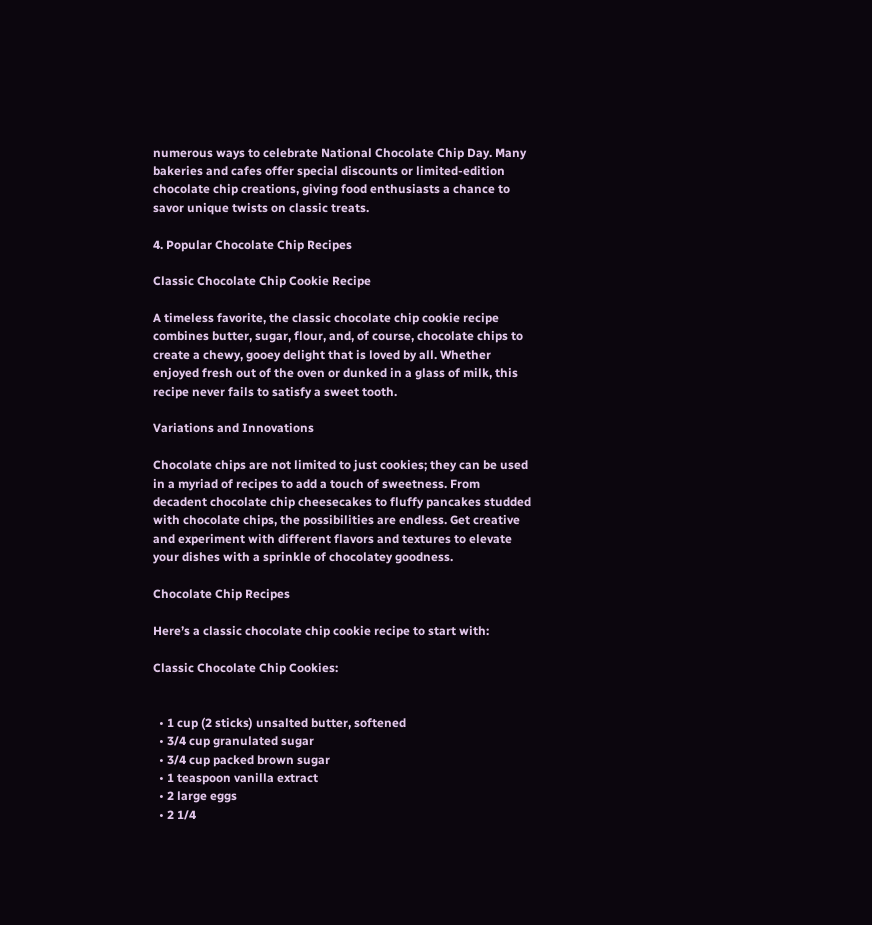numerous ways to celebrate National Chocolate Chip Day. Many bakeries and cafes offer special discounts or limited-edition chocolate chip creations, giving food enthusiasts a chance to savor unique twists on classic treats.

4. Popular Chocolate Chip Recipes

Classic Chocolate Chip Cookie Recipe

A timeless favorite, the classic chocolate chip cookie recipe combines butter, sugar, flour, and, of course, chocolate chips to create a chewy, gooey delight that is loved by all. Whether enjoyed fresh out of the oven or dunked in a glass of milk, this recipe never fails to satisfy a sweet tooth.

Variations and Innovations

Chocolate chips are not limited to just cookies; they can be used in a myriad of recipes to add a touch of sweetness. From decadent chocolate chip cheesecakes to fluffy pancakes studded with chocolate chips, the possibilities are endless. Get creative and experiment with different flavors and textures to elevate your dishes with a sprinkle of chocolatey goodness.

Chocolate Chip Recipes

Here’s a classic chocolate chip cookie recipe to start with:

Classic Chocolate Chip Cookies:


  • 1 cup (2 sticks) unsalted butter, softened
  • 3/4 cup granulated sugar
  • 3/4 cup packed brown sugar
  • 1 teaspoon vanilla extract
  • 2 large eggs
  • 2 1/4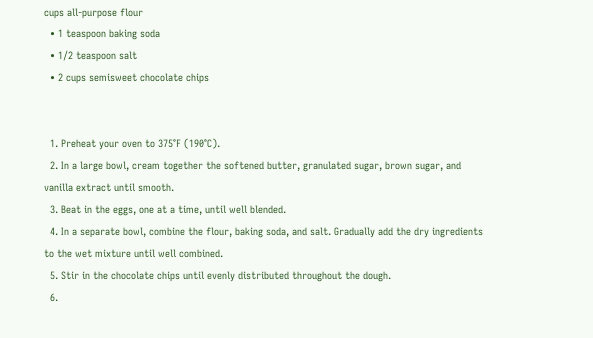cups all-purpose flour
  • 1 teaspoon baking soda
  • 1/2 teaspoon salt
  • 2 cups semisweet chocolate chips


  1. Preheat your oven to 375°F (190°C).
  2. In a large bowl, cream together the softened butter, granulated sugar, brown sugar, and vanilla extract until smooth.
  3. Beat in the eggs, one at a time, until well blended.
  4. In a separate bowl, combine the flour, baking soda, and salt. Gradually add the dry ingredients to the wet mixture until well combined.
  5. Stir in the chocolate chips until evenly distributed throughout the dough.
  6.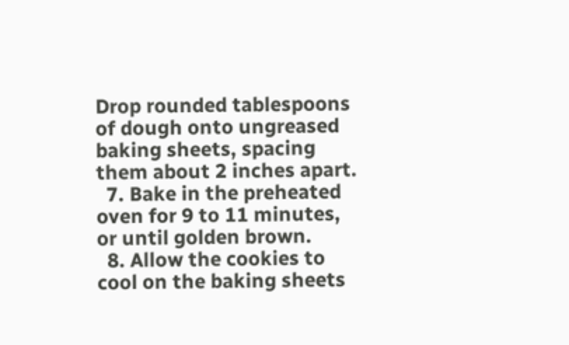Drop rounded tablespoons of dough onto ungreased baking sheets, spacing them about 2 inches apart.
  7. Bake in the preheated oven for 9 to 11 minutes, or until golden brown.
  8. Allow the cookies to cool on the baking sheets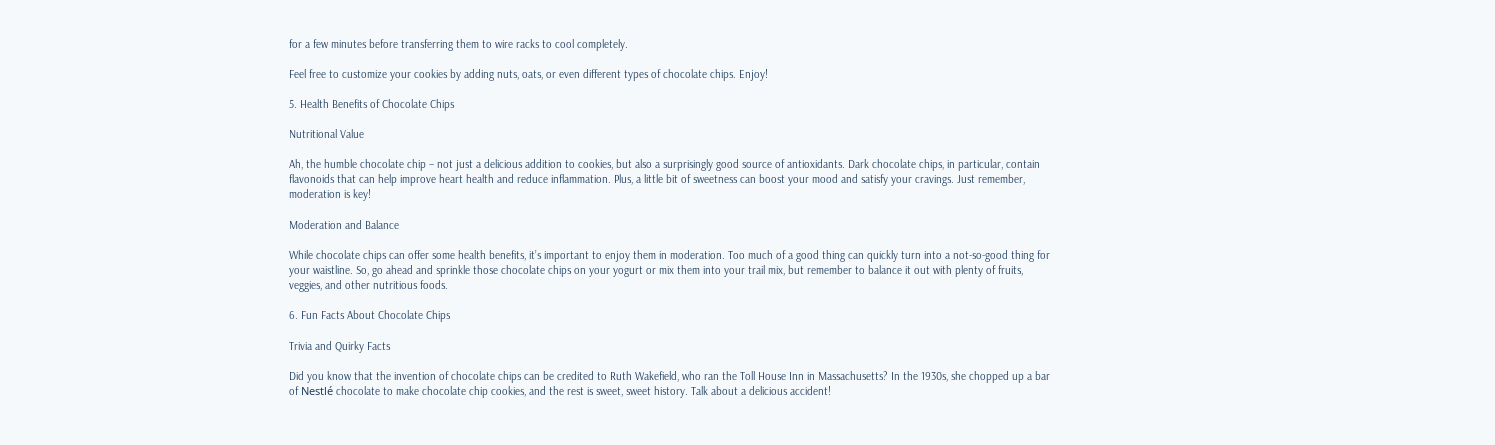for a few minutes before transferring them to wire racks to cool completely.

Feel free to customize your cookies by adding nuts, oats, or even different types of chocolate chips. Enjoy!

5. Health Benefits of Chocolate Chips

Nutritional Value

Ah, the humble chocolate chip – not just a delicious addition to cookies, but also a surprisingly good source of antioxidants. Dark chocolate chips, in particular, contain flavonoids that can help improve heart health and reduce inflammation. Plus, a little bit of sweetness can boost your mood and satisfy your cravings. Just remember, moderation is key!

Moderation and Balance

While chocolate chips can offer some health benefits, it’s important to enjoy them in moderation. Too much of a good thing can quickly turn into a not-so-good thing for your waistline. So, go ahead and sprinkle those chocolate chips on your yogurt or mix them into your trail mix, but remember to balance it out with plenty of fruits, veggies, and other nutritious foods.

6. Fun Facts About Chocolate Chips

Trivia and Quirky Facts

Did you know that the invention of chocolate chips can be credited to Ruth Wakefield, who ran the Toll House Inn in Massachusetts? In the 1930s, she chopped up a bar of Nestlé chocolate to make chocolate chip cookies, and the rest is sweet, sweet history. Talk about a delicious accident!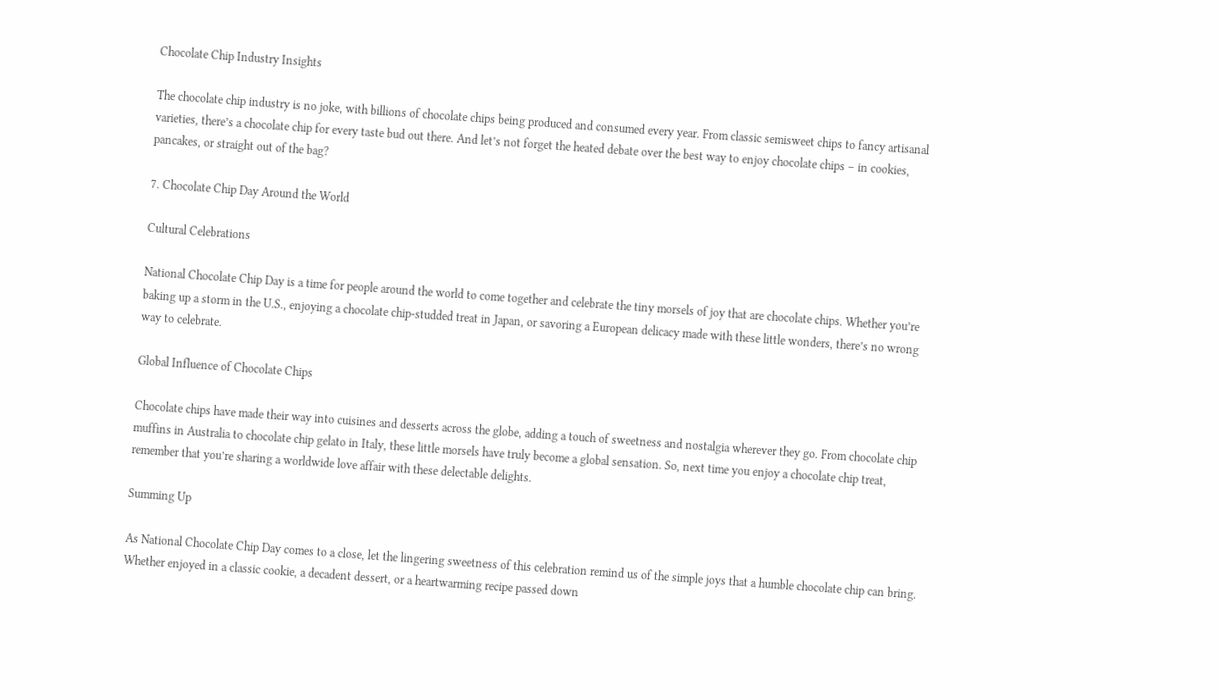Chocolate Chip Industry Insights

The chocolate chip industry is no joke, with billions of chocolate chips being produced and consumed every year. From classic semisweet chips to fancy artisanal varieties, there’s a chocolate chip for every taste bud out there. And let’s not forget the heated debate over the best way to enjoy chocolate chips – in cookies, pancakes, or straight out of the bag?

7. Chocolate Chip Day Around the World

Cultural Celebrations

National Chocolate Chip Day is a time for people around the world to come together and celebrate the tiny morsels of joy that are chocolate chips. Whether you’re baking up a storm in the U.S., enjoying a chocolate chip-studded treat in Japan, or savoring a European delicacy made with these little wonders, there’s no wrong way to celebrate.

Global Influence of Chocolate Chips

Chocolate chips have made their way into cuisines and desserts across the globe, adding a touch of sweetness and nostalgia wherever they go. From chocolate chip muffins in Australia to chocolate chip gelato in Italy, these little morsels have truly become a global sensation. So, next time you enjoy a chocolate chip treat, remember that you’re sharing a worldwide love affair with these delectable delights.

Summing Up

As National Chocolate Chip Day comes to a close, let the lingering sweetness of this celebration remind us of the simple joys that a humble chocolate chip can bring. Whether enjoyed in a classic cookie, a decadent dessert, or a heartwarming recipe passed down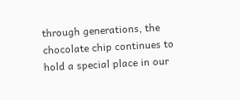through generations, the chocolate chip continues to hold a special place in our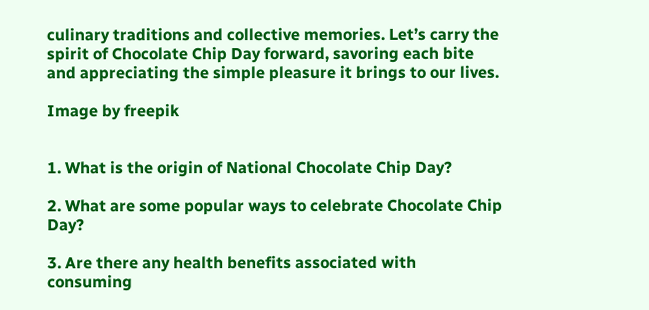culinary traditions and collective memories. Let’s carry the spirit of Chocolate Chip Day forward, savoring each bite and appreciating the simple pleasure it brings to our lives.

Image by freepik


1. What is the origin of National Chocolate Chip Day?

2. What are some popular ways to celebrate Chocolate Chip Day?

3. Are there any health benefits associated with consuming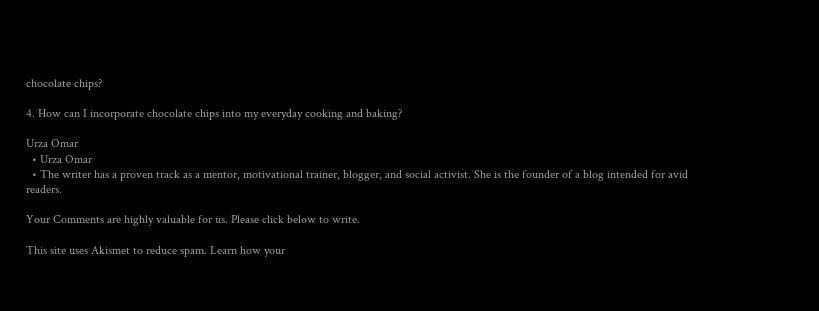chocolate chips?

4. How can I incorporate chocolate chips into my everyday cooking and baking?

Urza Omar
  • Urza Omar
  • The writer has a proven track as a mentor, motivational trainer, blogger, and social activist. She is the founder of a blog intended for avid readers.

Your Comments are highly valuable for us. Please click below to write.

This site uses Akismet to reduce spam. Learn how your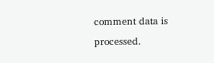comment data is processed.